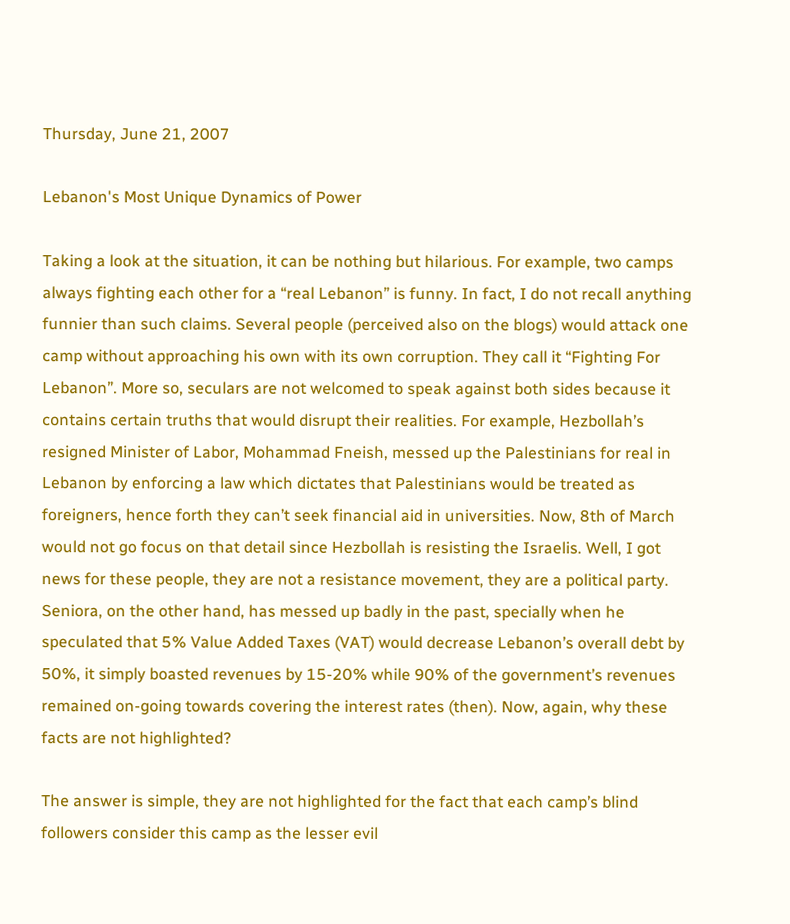Thursday, June 21, 2007

Lebanon's Most Unique Dynamics of Power

Taking a look at the situation, it can be nothing but hilarious. For example, two camps always fighting each other for a “real Lebanon” is funny. In fact, I do not recall anything funnier than such claims. Several people (perceived also on the blogs) would attack one camp without approaching his own with its own corruption. They call it “Fighting For Lebanon”. More so, seculars are not welcomed to speak against both sides because it contains certain truths that would disrupt their realities. For example, Hezbollah’s resigned Minister of Labor, Mohammad Fneish, messed up the Palestinians for real in Lebanon by enforcing a law which dictates that Palestinians would be treated as foreigners, hence forth they can’t seek financial aid in universities. Now, 8th of March would not go focus on that detail since Hezbollah is resisting the Israelis. Well, I got news for these people, they are not a resistance movement, they are a political party. Seniora, on the other hand, has messed up badly in the past, specially when he speculated that 5% Value Added Taxes (VAT) would decrease Lebanon’s overall debt by 50%, it simply boasted revenues by 15-20% while 90% of the government’s revenues remained on-going towards covering the interest rates (then). Now, again, why these facts are not highlighted?

The answer is simple, they are not highlighted for the fact that each camp’s blind followers consider this camp as the lesser evil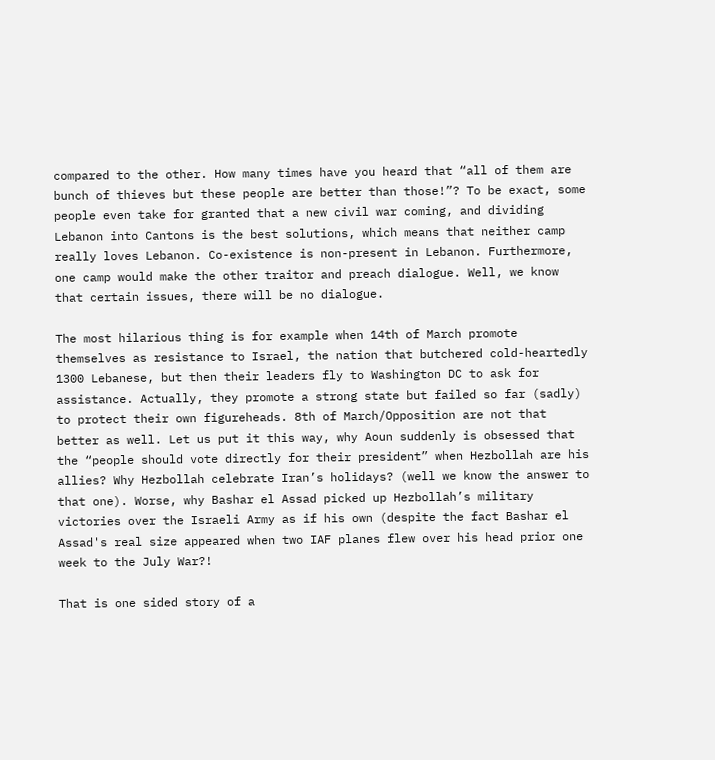compared to the other. How many times have you heard that “all of them are bunch of thieves but these people are better than those!”? To be exact, some people even take for granted that a new civil war coming, and dividing Lebanon into Cantons is the best solutions, which means that neither camp really loves Lebanon. Co-existence is non-present in Lebanon. Furthermore, one camp would make the other traitor and preach dialogue. Well, we know that certain issues, there will be no dialogue.

The most hilarious thing is for example when 14th of March promote themselves as resistance to Israel, the nation that butchered cold-heartedly 1300 Lebanese, but then their leaders fly to Washington DC to ask for assistance. Actually, they promote a strong state but failed so far (sadly) to protect their own figureheads. 8th of March/Opposition are not that better as well. Let us put it this way, why Aoun suddenly is obsessed that the “people should vote directly for their president” when Hezbollah are his allies? Why Hezbollah celebrate Iran’s holidays? (well we know the answer to that one). Worse, why Bashar el Assad picked up Hezbollah’s military victories over the Israeli Army as if his own (despite the fact Bashar el Assad's real size appeared when two IAF planes flew over his head prior one week to the July War?!

That is one sided story of a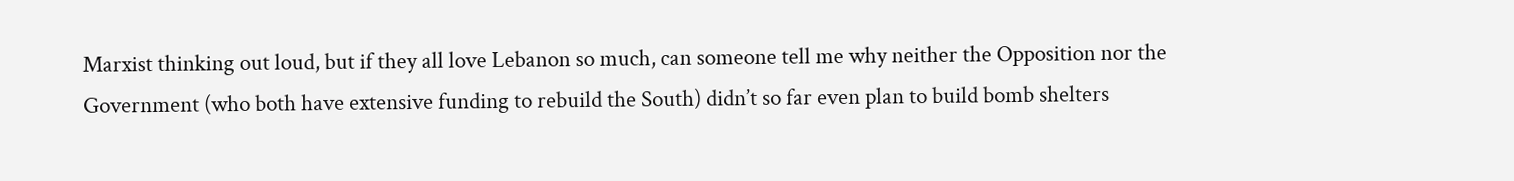Marxist thinking out loud, but if they all love Lebanon so much, can someone tell me why neither the Opposition nor the Government (who both have extensive funding to rebuild the South) didn’t so far even plan to build bomb shelters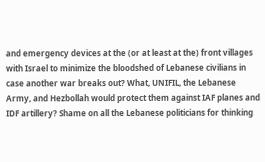and emergency devices at the (or at least at the) front villages with Israel to minimize the bloodshed of Lebanese civilians in case another war breaks out? What, UNIFIL, the Lebanese Army, and Hezbollah would protect them against IAF planes and IDF artillery? Shame on all the Lebanese politicians for thinking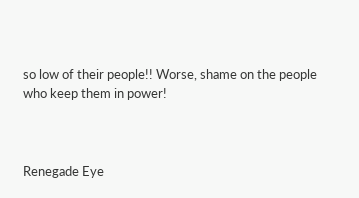so low of their people!! Worse, shame on the people who keep them in power!



Renegade Eye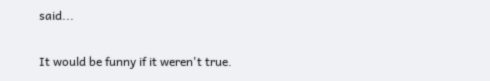said...

It would be funny if it weren't true.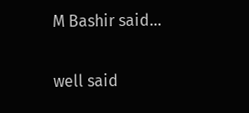M Bashir said...

well said